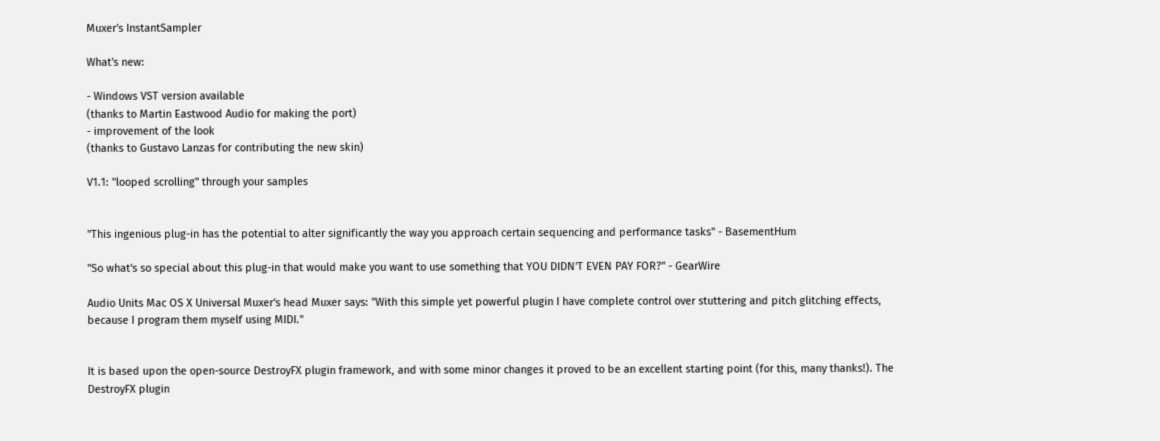Muxer's InstantSampler

What's new:

- Windows VST version available
(thanks to Martin Eastwood Audio for making the port)
- improvement of the look
(thanks to Gustavo Lanzas for contributing the new skin)

V1.1: "looped scrolling" through your samples


"This ingenious plug-in has the potential to alter significantly the way you approach certain sequencing and performance tasks" - BasementHum

"So what's so special about this plug-in that would make you want to use something that YOU DIDN'T EVEN PAY FOR?" - GearWire

Audio Units Mac OS X Universal Muxer's head Muxer says: "With this simple yet powerful plugin I have complete control over stuttering and pitch glitching effects, because I program them myself using MIDI."


It is based upon the open-source DestroyFX plugin framework, and with some minor changes it proved to be an excellent starting point (for this, many thanks!). The DestroyFX plugin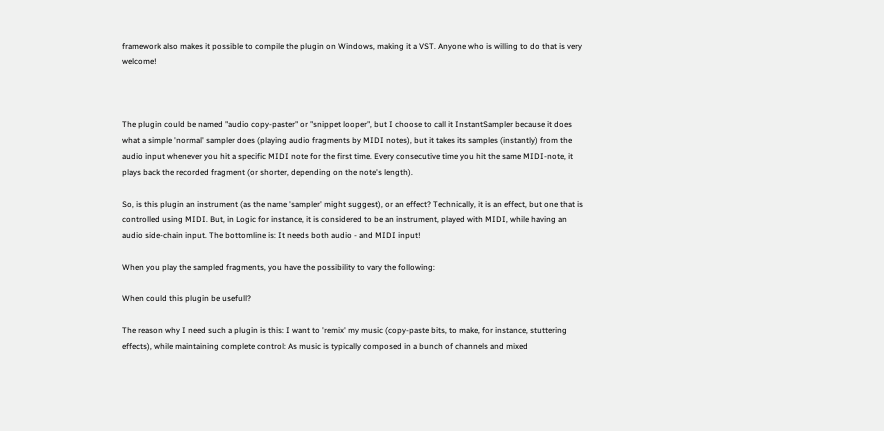framework also makes it possible to compile the plugin on Windows, making it a VST. Anyone who is willing to do that is very welcome!



The plugin could be named "audio copy-paster" or "snippet looper", but I choose to call it InstantSampler because it does what a simple 'normal' sampler does (playing audio fragments by MIDI notes), but it takes its samples (instantly) from the audio input whenever you hit a specific MIDI note for the first time. Every consecutive time you hit the same MIDI-note, it plays back the recorded fragment (or shorter, depending on the note's length).

So, is this plugin an instrument (as the name 'sampler' might suggest), or an effect? Technically, it is an effect, but one that is controlled using MIDI. But, in Logic for instance, it is considered to be an instrument, played with MIDI, while having an audio side-chain input. The bottomline is: It needs both audio - and MIDI input!

When you play the sampled fragments, you have the possibility to vary the following:

When could this plugin be usefull?

The reason why I need such a plugin is this: I want to 'remix' my music (copy-paste bits, to make, for instance, stuttering effects), while maintaining complete control: As music is typically composed in a bunch of channels and mixed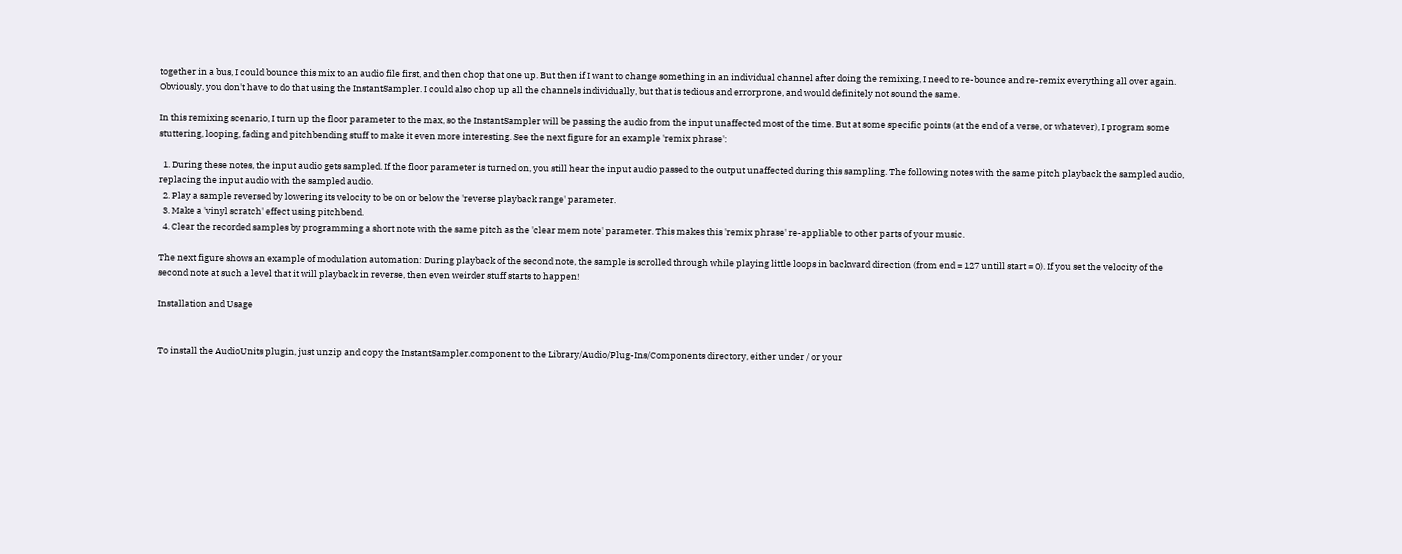together in a bus, I could bounce this mix to an audio file first, and then chop that one up. But then if I want to change something in an individual channel after doing the remixing, I need to re-bounce and re-remix everything all over again. Obviously, you don't have to do that using the InstantSampler. I could also chop up all the channels individually, but that is tedious and errorprone, and would definitely not sound the same.

In this remixing scenario, I turn up the floor parameter to the max, so the InstantSampler will be passing the audio from the input unaffected most of the time. But at some specific points (at the end of a verse, or whatever), I program some stuttering, looping, fading and pitchbending stuff to make it even more interesting. See the next figure for an example 'remix phrase':

  1. During these notes, the input audio gets sampled. If the floor parameter is turned on, you still hear the input audio passed to the output unaffected during this sampling. The following notes with the same pitch playback the sampled audio, replacing the input audio with the sampled audio.
  2. Play a sample reversed by lowering its velocity to be on or below the 'reverse playback range' parameter.
  3. Make a 'vinyl scratch' effect using pitchbend.
  4. Clear the recorded samples by programming a short note with the same pitch as the 'clear mem note' parameter. This makes this 'remix phrase' re-appliable to other parts of your music.

The next figure shows an example of modulation automation: During playback of the second note, the sample is scrolled through while playing little loops in backward direction (from end = 127 untill start = 0). If you set the velocity of the second note at such a level that it will playback in reverse, then even weirder stuff starts to happen!

Installation and Usage


To install the AudioUnits plugin, just unzip and copy the InstantSampler.component to the Library/Audio/Plug-Ins/Components directory, either under / or your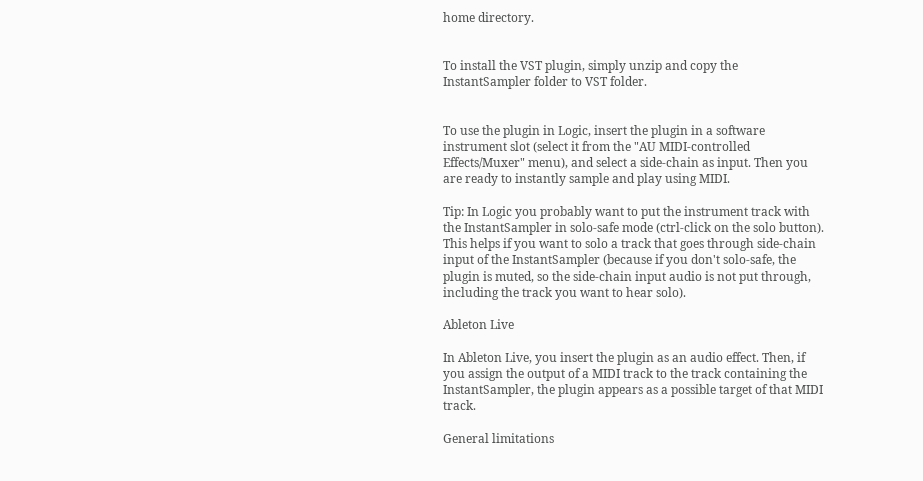home directory.


To install the VST plugin, simply unzip and copy the InstantSampler folder to VST folder.


To use the plugin in Logic, insert the plugin in a software instrument slot (select it from the "AU MIDI-controlled Effects/Muxer" menu), and select a side-chain as input. Then you are ready to instantly sample and play using MIDI.

Tip: In Logic you probably want to put the instrument track with the InstantSampler in solo-safe mode (ctrl-click on the solo button). This helps if you want to solo a track that goes through side-chain input of the InstantSampler (because if you don't solo-safe, the plugin is muted, so the side-chain input audio is not put through, including the track you want to hear solo).

Ableton Live

In Ableton Live, you insert the plugin as an audio effect. Then, if you assign the output of a MIDI track to the track containing the InstantSampler, the plugin appears as a possible target of that MIDI track.

General limitations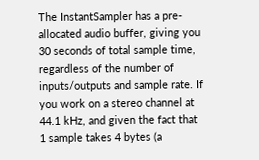The InstantSampler has a pre-allocated audio buffer, giving you 30 seconds of total sample time, regardless of the number of inputs/outputs and sample rate. If you work on a stereo channel at 44.1 kHz, and given the fact that 1 sample takes 4 bytes (a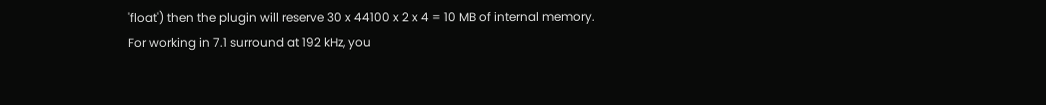'float') then the plugin will reserve 30 x 44100 x 2 x 4 = 10 MB of internal memory. For working in 7.1 surround at 192 kHz, you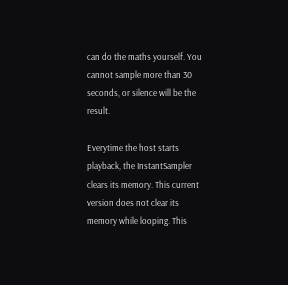can do the maths yourself. You cannot sample more than 30 seconds, or silence will be the result.

Everytime the host starts playback, the InstantSampler clears its memory. This current version does not clear its memory while looping. This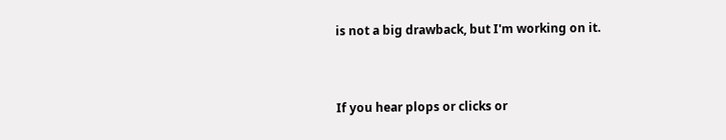is not a big drawback, but I'm working on it.


If you hear plops or clicks or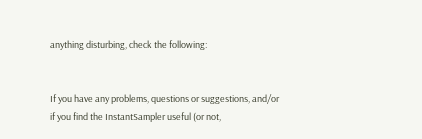anything disturbing, check the following:


If you have any problems, questions or suggestions, and/or if you find the InstantSampler useful (or not,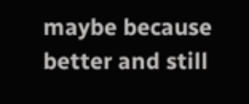maybe because better and still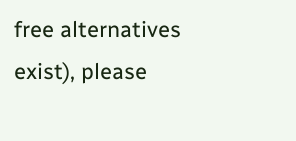free alternatives exist), please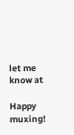let me know at

Happy muxing!